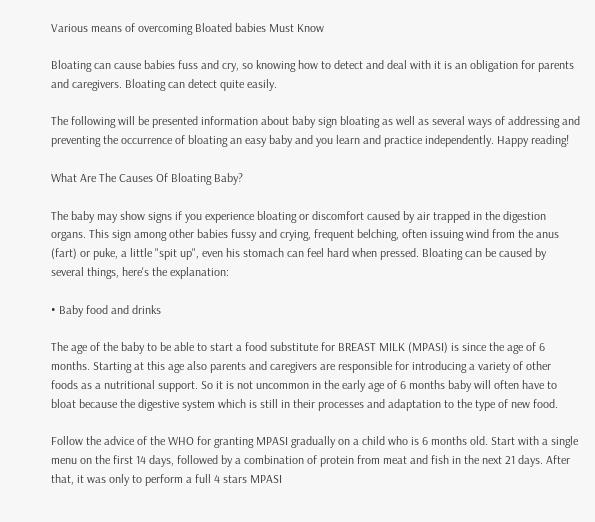Various means of overcoming Bloated babies Must Know

Bloating can cause babies fuss and cry, so knowing how to detect and deal with it is an obligation for parents and caregivers. Bloating can detect quite easily.

The following will be presented information about baby sign bloating as well as several ways of addressing and preventing the occurrence of bloating an easy baby and you learn and practice independently. Happy reading!

What Are The Causes Of Bloating Baby?

The baby may show signs if you experience bloating or discomfort caused by air trapped in the digestion organs. This sign among other babies fussy and crying, frequent belching, often issuing wind from the anus (fart) or puke, a little "spit up", even his stomach can feel hard when pressed. Bloating can be caused by several things, here's the explanation:

• Baby food and drinks

The age of the baby to be able to start a food substitute for BREAST MILK (MPASI) is since the age of 6 months. Starting at this age also parents and caregivers are responsible for introducing a variety of other foods as a nutritional support. So it is not uncommon in the early age of 6 months baby will often have to bloat because the digestive system which is still in their processes and adaptation to the type of new food.

Follow the advice of the WHO for granting MPASI gradually on a child who is 6 months old. Start with a single menu on the first 14 days, followed by a combination of protein from meat and fish in the next 21 days. After that, it was only to perform a full 4 stars MPASI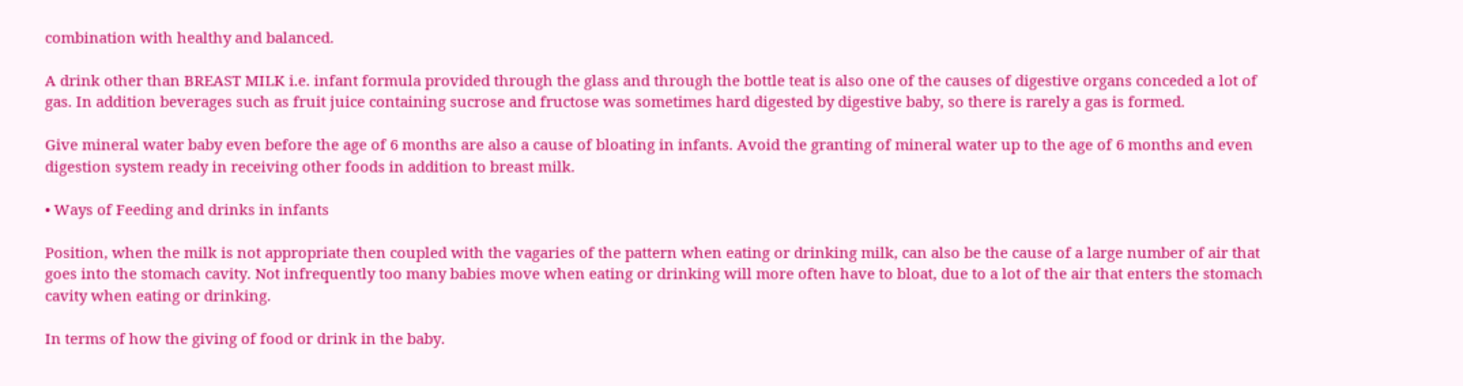combination with healthy and balanced.

A drink other than BREAST MILK i.e. infant formula provided through the glass and through the bottle teat is also one of the causes of digestive organs conceded a lot of gas. In addition beverages such as fruit juice containing sucrose and fructose was sometimes hard digested by digestive baby, so there is rarely a gas is formed.

Give mineral water baby even before the age of 6 months are also a cause of bloating in infants. Avoid the granting of mineral water up to the age of 6 months and even digestion system ready in receiving other foods in addition to breast milk.

• Ways of Feeding and drinks in infants

Position, when the milk is not appropriate then coupled with the vagaries of the pattern when eating or drinking milk, can also be the cause of a large number of air that goes into the stomach cavity. Not infrequently too many babies move when eating or drinking will more often have to bloat, due to a lot of the air that enters the stomach cavity when eating or drinking.

In terms of how the giving of food or drink in the baby.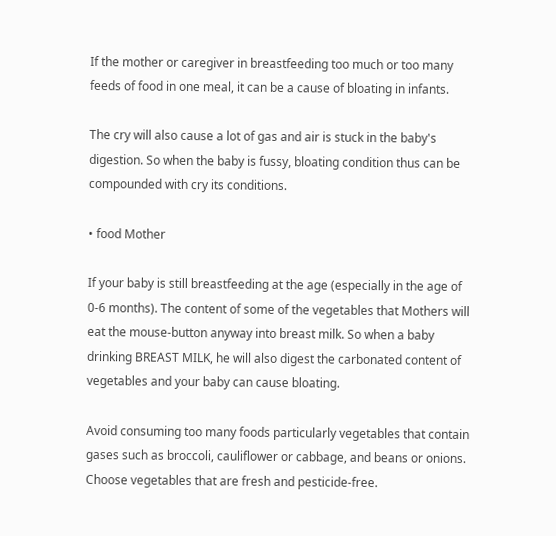If the mother or caregiver in breastfeeding too much or too many feeds of food in one meal, it can be a cause of bloating in infants.

The cry will also cause a lot of gas and air is stuck in the baby's digestion. So when the baby is fussy, bloating condition thus can be compounded with cry its conditions.

• food Mother

If your baby is still breastfeeding at the age (especially in the age of 0-6 months). The content of some of the vegetables that Mothers will eat the mouse-button anyway into breast milk. So when a baby drinking BREAST MILK, he will also digest the carbonated content of vegetables and your baby can cause bloating.

Avoid consuming too many foods particularly vegetables that contain gases such as broccoli, cauliflower or cabbage, and beans or onions. Choose vegetables that are fresh and pesticide-free.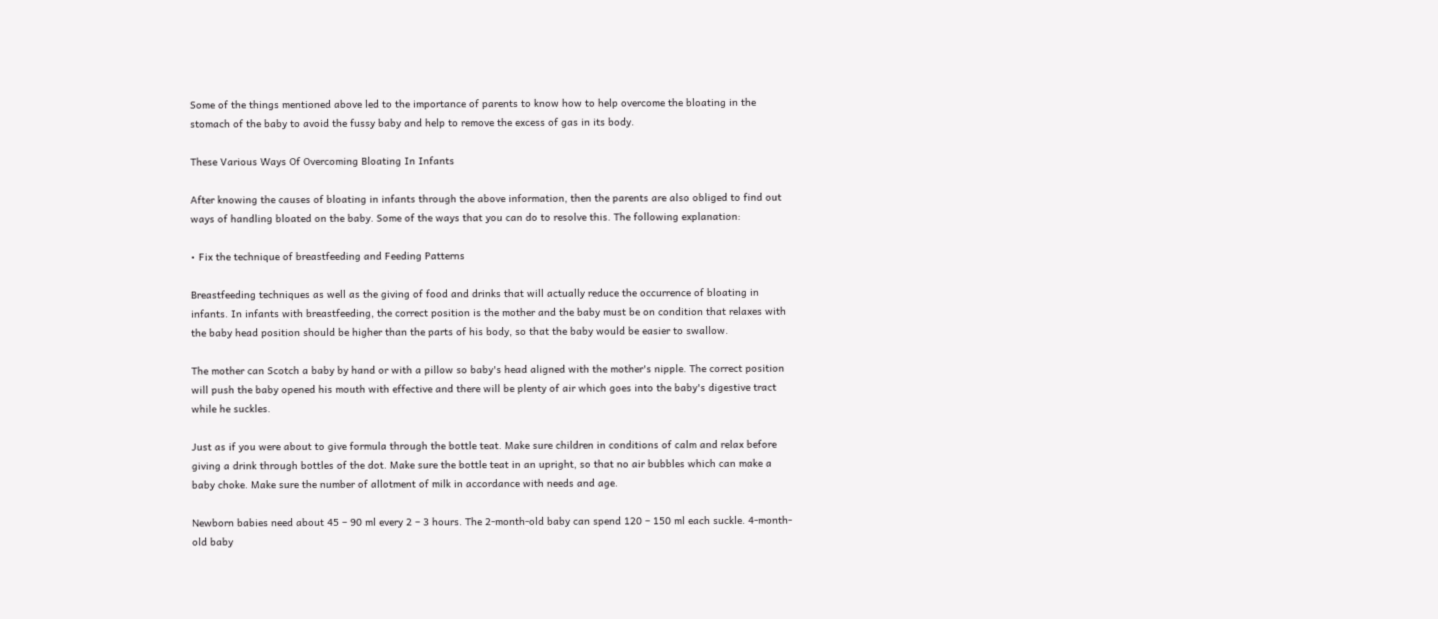Some of the things mentioned above led to the importance of parents to know how to help overcome the bloating in the stomach of the baby to avoid the fussy baby and help to remove the excess of gas in its body.

These Various Ways Of Overcoming Bloating In Infants

After knowing the causes of bloating in infants through the above information, then the parents are also obliged to find out ways of handling bloated on the baby. Some of the ways that you can do to resolve this. The following explanation:

• Fix the technique of breastfeeding and Feeding Patterns

Breastfeeding techniques as well as the giving of food and drinks that will actually reduce the occurrence of bloating in infants. In infants with breastfeeding, the correct position is the mother and the baby must be on condition that relaxes with the baby head position should be higher than the parts of his body, so that the baby would be easier to swallow.

The mother can Scotch a baby by hand or with a pillow so baby's head aligned with the mother's nipple. The correct position will push the baby opened his mouth with effective and there will be plenty of air which goes into the baby's digestive tract while he suckles.

Just as if you were about to give formula through the bottle teat. Make sure children in conditions of calm and relax before giving a drink through bottles of the dot. Make sure the bottle teat in an upright, so that no air bubbles which can make a baby choke. Make sure the number of allotment of milk in accordance with needs and age.

Newborn babies need about 45 – 90 ml every 2 – 3 hours. The 2-month-old baby can spend 120 – 150 ml each suckle. 4-month-old baby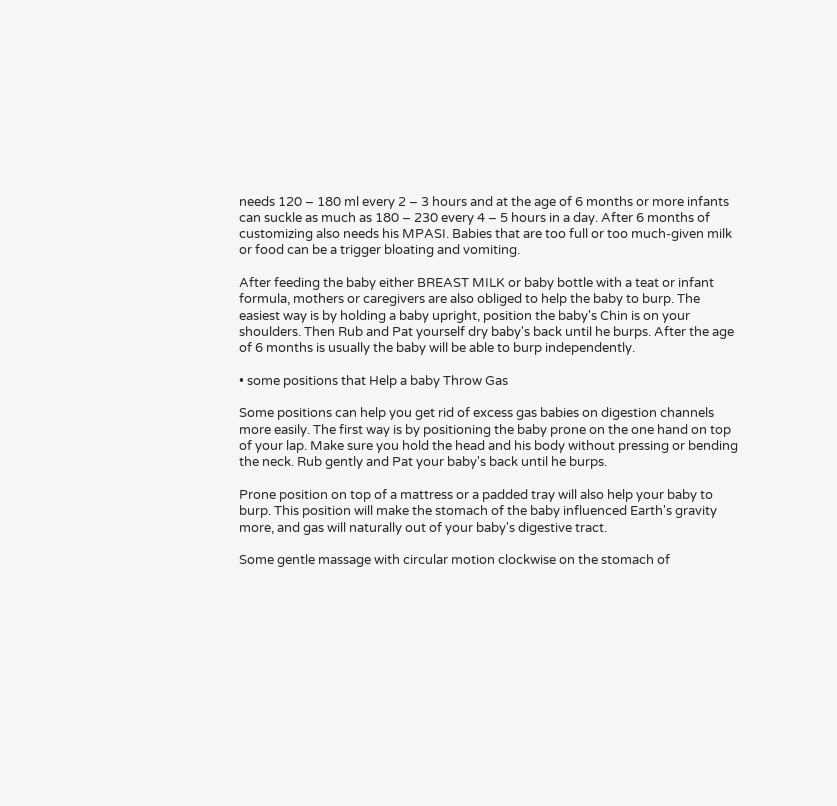needs 120 – 180 ml every 2 – 3 hours and at the age of 6 months or more infants can suckle as much as 180 – 230 every 4 – 5 hours in a day. After 6 months of customizing also needs his MPASI. Babies that are too full or too much-given milk or food can be a trigger bloating and vomiting.

After feeding the baby either BREAST MILK or baby bottle with a teat or infant formula, mothers or caregivers are also obliged to help the baby to burp. The easiest way is by holding a baby upright, position the baby's Chin is on your shoulders. Then Rub and Pat yourself dry baby's back until he burps. After the age of 6 months is usually the baby will be able to burp independently.

• some positions that Help a baby Throw Gas

Some positions can help you get rid of excess gas babies on digestion channels more easily. The first way is by positioning the baby prone on the one hand on top of your lap. Make sure you hold the head and his body without pressing or bending the neck. Rub gently and Pat your baby's back until he burps.

Prone position on top of a mattress or a padded tray will also help your baby to burp. This position will make the stomach of the baby influenced Earth's gravity more, and gas will naturally out of your baby's digestive tract.

Some gentle massage with circular motion clockwise on the stomach of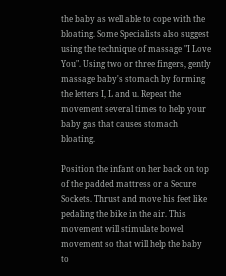the baby as well able to cope with the bloating. Some Specialists also suggest using the technique of massage "I Love You". Using two or three fingers, gently massage baby's stomach by forming the letters I, L and u. Repeat the movement several times to help your baby gas that causes stomach bloating.

Position the infant on her back on top of the padded mattress or a Secure Sockets. Thrust and move his feet like pedaling the bike in the air. This movement will stimulate bowel movement so that will help the baby to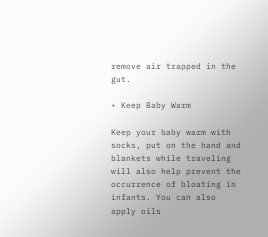remove air trapped in the gut.

• Keep Baby Warm

Keep your baby warm with socks, put on the hand and blankets while traveling will also help prevent the occurrence of bloating in infants. You can also apply oils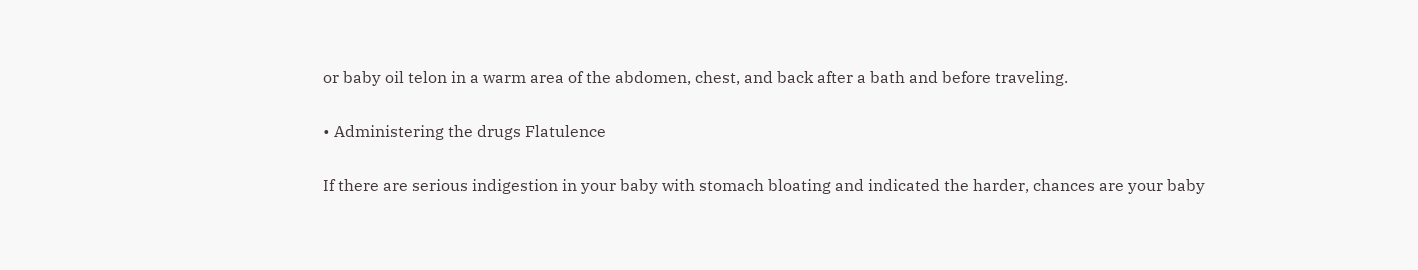or baby oil telon in a warm area of the abdomen, chest, and back after a bath and before traveling.

• Administering the drugs Flatulence

If there are serious indigestion in your baby with stomach bloating and indicated the harder, chances are your baby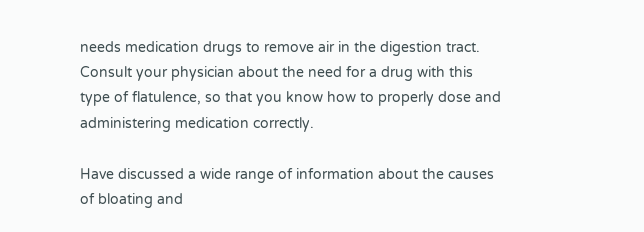needs medication drugs to remove air in the digestion tract. Consult your physician about the need for a drug with this type of flatulence, so that you know how to properly dose and administering medication correctly.

Have discussed a wide range of information about the causes of bloating and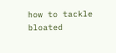how to tackle bloated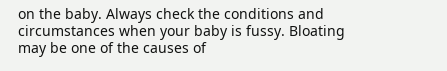on the baby. Always check the conditions and circumstances when your baby is fussy. Bloating may be one of the causes of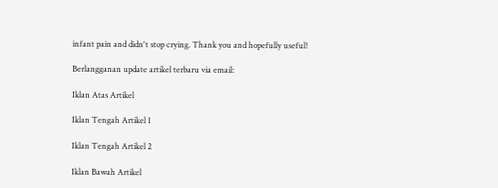infant pain and didn't stop crying. Thank you and hopefully useful!

Berlangganan update artikel terbaru via email:

Iklan Atas Artikel

Iklan Tengah Artikel 1

Iklan Tengah Artikel 2

Iklan Bawah Artikel